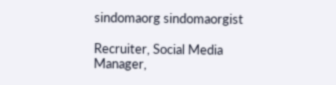sindomaorg sindomaorgist

Recruiter, Social Media Manager,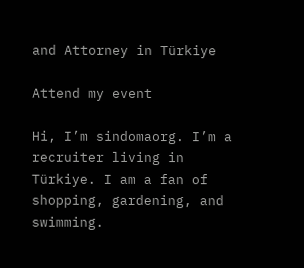and Attorney in Türkiye

Attend my event

Hi, I’m sindomaorg. I’m a recruiter living in Türkiye. I am a fan of shopping, gardening, and swimming.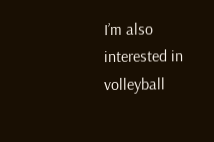I’m also interested in volleyball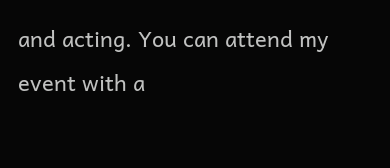and acting. You can attend my event with a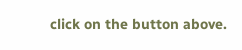click on the button above.